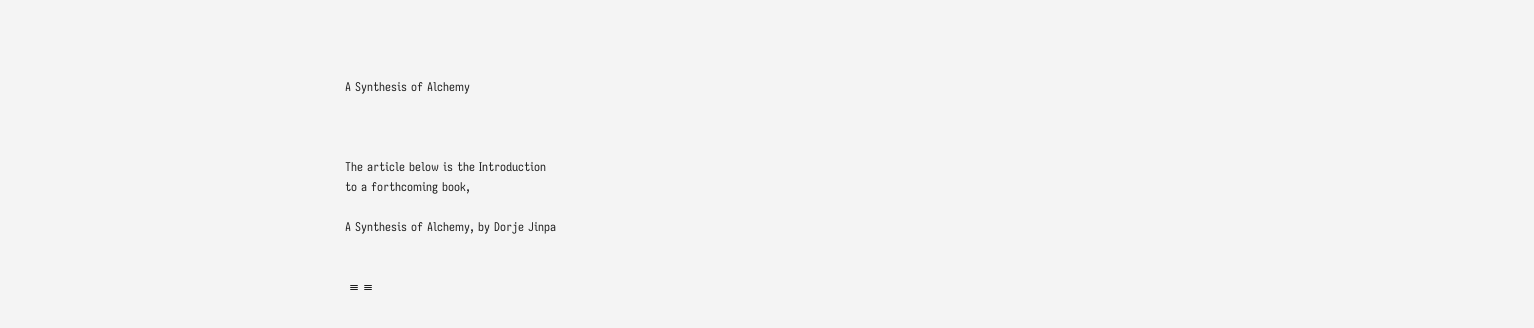A Synthesis of Alchemy



The article below is the Introduction
to a forthcoming book,

A Synthesis of Alchemy, by Dorje Jinpa


 ≡ ≡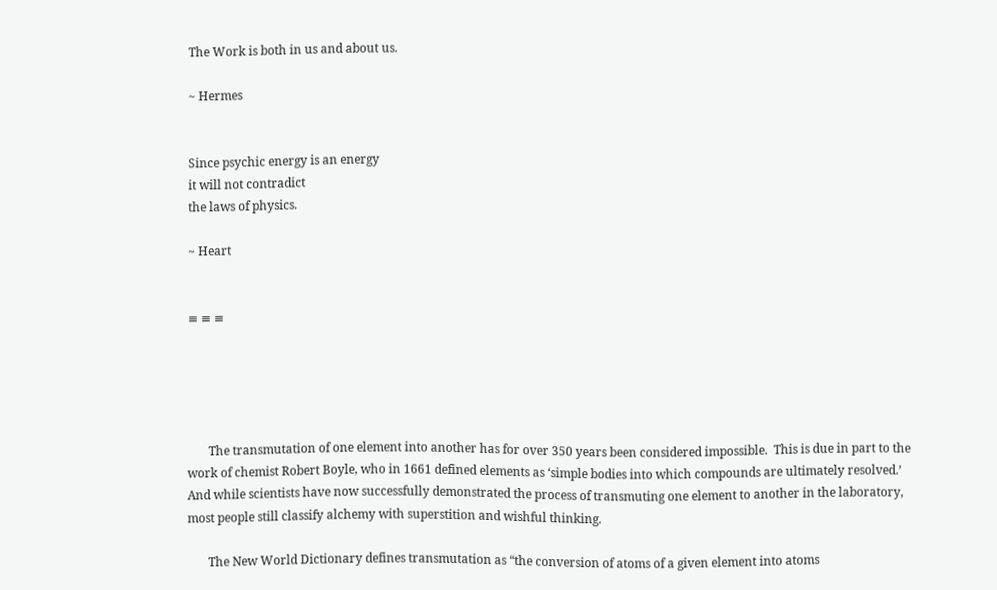The Work is both in us and about us.

~ Hermes


Since psychic energy is an energy
it will not contradict
the laws of physics.

~ Heart


≡ ≡ ≡





       The transmutation of one element into another has for over 350 years been considered impossible.  This is due in part to the work of chemist Robert Boyle, who in 1661 defined elements as ‘simple bodies into which compounds are ultimately resolved.’  And while scientists have now successfully demonstrated the process of transmuting one element to another in the laboratory, most people still classify alchemy with superstition and wishful thinking.

       The New World Dictionary defines transmutation as “the conversion of atoms of a given element into atoms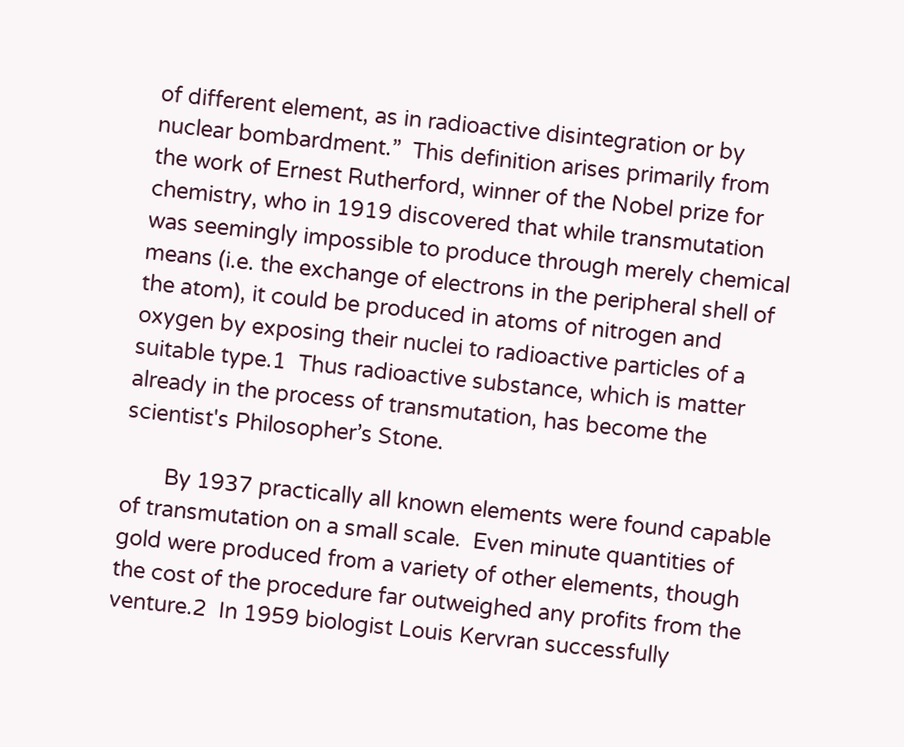of different element, as in radioactive disintegration or by nuclear bombardment.”  This definition arises primarily from the work of Ernest Rutherford, winner of the Nobel prize for chemistry, who in 1919 discovered that while transmutation was seemingly impossible to produce through merely chemical means (i.e. the exchange of electrons in the peripheral shell of the atom), it could be produced in atoms of nitrogen and oxygen by exposing their nuclei to radioactive particles of a suitable type.1  Thus radioactive substance, which is matter already in the process of transmutation, has become the scientist's Philosopher’s Stone.

       By 1937 practically all known elements were found capable of transmutation on a small scale.  Even minute quantities of gold were produced from a variety of other elements, though the cost of the procedure far outweighed any profits from the venture.2  In 1959 biologist Louis Kervran successfully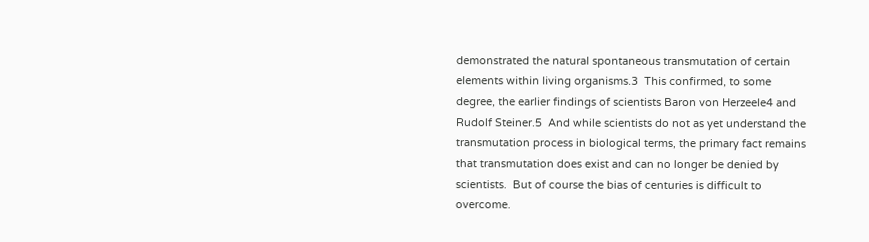demonstrated the natural spontaneous transmutation of certain elements within living organisms.3  This confirmed, to some degree, the earlier findings of scientists Baron von Herzeele4 and Rudolf Steiner.5  And while scientists do not as yet understand the transmutation process in biological terms, the primary fact remains that transmutation does exist and can no longer be denied by scientists.  But of course the bias of centuries is difficult to overcome.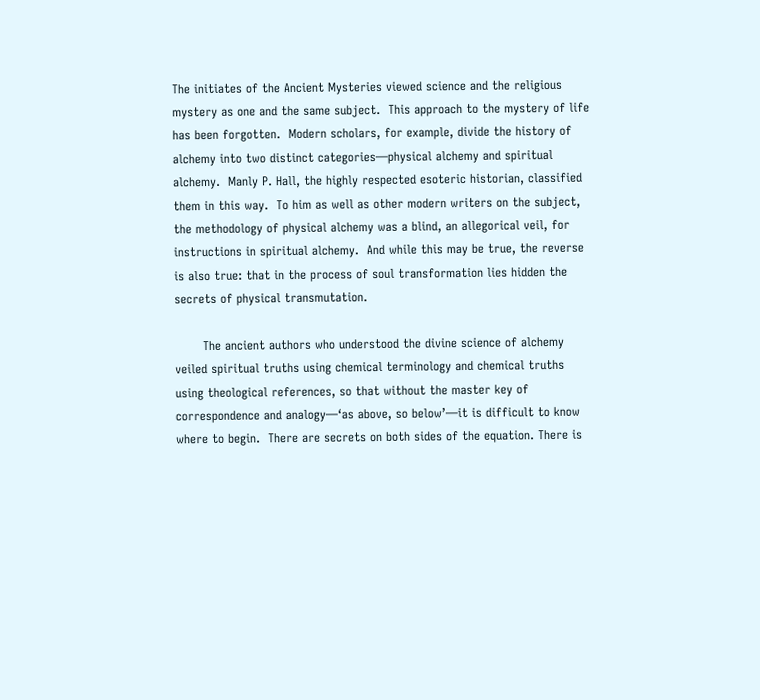The initiates of the Ancient Mysteries viewed science and the religious mystery as one and the same subject.  This approach to the mystery of life has been forgotten.  Modern scholars, for example, divide the history of alchemy into two distinct categories—physical alchemy and spiritual alchemy.  Manly P. Hall, the highly respected esoteric historian, classified them in this way.  To him as well as other modern writers on the subject, the methodology of physical alchemy was a blind, an allegorical veil, for instructions in spiritual alchemy.  And while this may be true, the reverse is also true: that in the process of soul transformation lies hidden the secrets of physical transmutation.

       The ancient authors who understood the divine science of alchemy veiled spiritual truths using chemical terminology and chemical truths using theological references, so that without the master key of correspondence and analogy—‘as above, so below’—it is difficult to know where to begin.  There are secrets on both sides of the equation. There is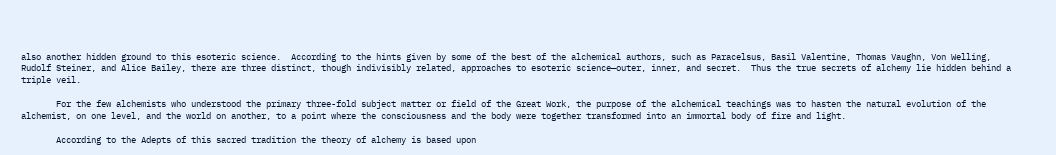also another hidden ground to this esoteric science.  According to the hints given by some of the best of the alchemical authors, such as Paracelsus, Basil Valentine, Thomas Vaughn, Von Welling, Rudolf Steiner, and Alice Bailey, there are three distinct, though indivisibly related, approaches to esoteric science—outer, inner, and secret.  Thus the true secrets of alchemy lie hidden behind a triple veil.

       For the few alchemists who understood the primary three-fold subject matter or field of the Great Work, the purpose of the alchemical teachings was to hasten the natural evolution of the alchemist, on one level, and the world on another, to a point where the consciousness and the body were together transformed into an immortal body of fire and light.

       According to the Adepts of this sacred tradition the theory of alchemy is based upon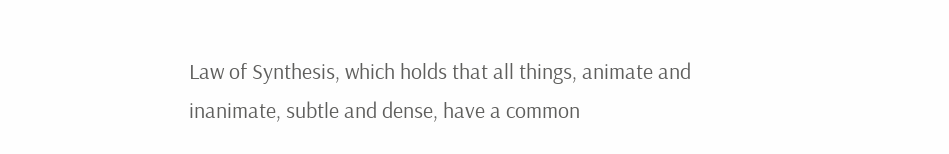Law of Synthesis, which holds that all things, animate and inanimate, subtle and dense, have a common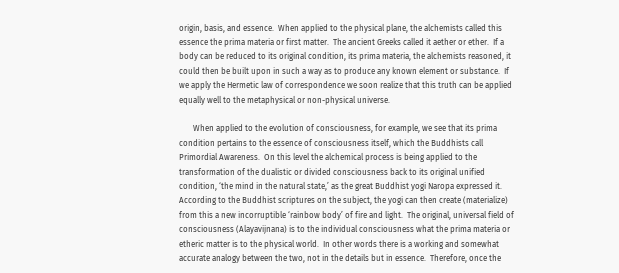origin, basis, and essence.  When applied to the physical plane, the alchemists called this essence the prima materia or first matter.  The ancient Greeks called it aether or ether.  If a body can be reduced to its original condition, its prima materia, the alchemists reasoned, it could then be built upon in such a way as to produce any known element or substance.  If we apply the Hermetic law of correspondence we soon realize that this truth can be applied equally well to the metaphysical or non-physical universe.

       When applied to the evolution of consciousness, for example, we see that its prima condition pertains to the essence of consciousness itself, which the Buddhists call Primordial Awareness.  On this level the alchemical process is being applied to the transformation of the dualistic or divided consciousness back to its original unified condition, ‘the mind in the natural state,’ as the great Buddhist yogi Naropa expressed it.  According to the Buddhist scriptures on the subject, the yogi can then create (materialize) from this a new incorruptible ‘rainbow body’ of fire and light.  The original, universal field of consciousness (Alayavijnana) is to the individual consciousness what the prima materia or etheric matter is to the physical world.  In other words there is a working and somewhat accurate analogy between the two, not in the details but in essence.  Therefore, once the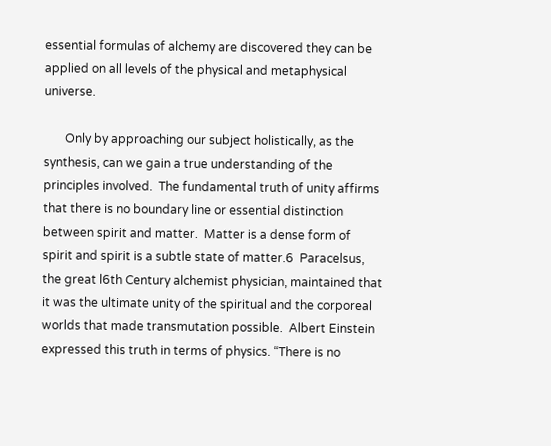essential formulas of alchemy are discovered they can be applied on all levels of the physical and metaphysical universe.

       Only by approaching our subject holistically, as the synthesis, can we gain a true understanding of the principles involved.  The fundamental truth of unity affirms that there is no boundary line or essential distinction between spirit and matter.  Matter is a dense form of spirit and spirit is a subtle state of matter.6  Paracelsus, the great l6th Century alchemist physician, maintained that it was the ultimate unity of the spiritual and the corporeal worlds that made transmutation possible.  Albert Einstein expressed this truth in terms of physics. “There is no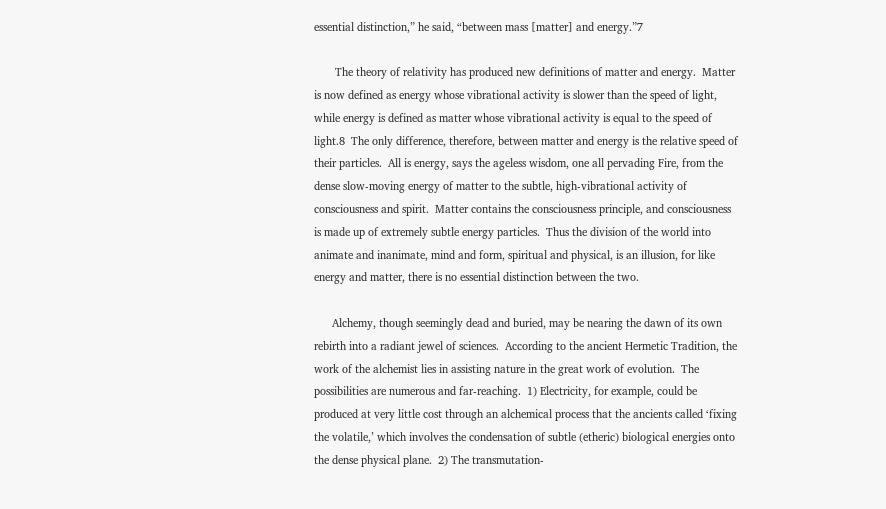essential distinction,” he said, “between mass [matter] and energy.”7

       The theory of relativity has produced new definitions of matter and energy.  Matter is now defined as energy whose vibrational activity is slower than the speed of light, while energy is defined as matter whose vibrational activity is equal to the speed of light.8  The only difference, therefore, between matter and energy is the relative speed of their particles.  All is energy, says the ageless wisdom, one all pervading Fire, from the dense slow-moving energy of matter to the subtle, high-vibrational activity of consciousness and spirit.  Matter contains the consciousness principle, and consciousness is made up of extremely subtle energy particles.  Thus the division of the world into animate and inanimate, mind and form, spiritual and physical, is an illusion, for like energy and matter, there is no essential distinction between the two.

      Alchemy, though seemingly dead and buried, may be nearing the dawn of its own rebirth into a radiant jewel of sciences.  According to the ancient Hermetic Tradition, the work of the alchemist lies in assisting nature in the great work of evolution.  The possibilities are numerous and far-reaching.  1) Electricity, for example, could be produced at very little cost through an alchemical process that the ancients called ‘fixing the volatile,’ which involves the condensation of subtle (etheric) biological energies onto the dense physical plane.  2) The transmutation-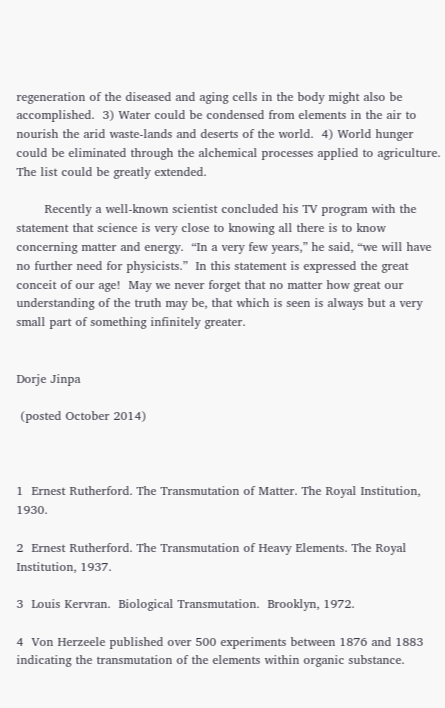regeneration of the diseased and aging cells in the body might also be accomplished.  3) Water could be condensed from elements in the air to nourish the arid waste-lands and deserts of the world.  4) World hunger could be eliminated through the alchemical processes applied to agriculture.  The list could be greatly extended.

       Recently a well-known scientist concluded his TV program with the statement that science is very close to knowing all there is to know concerning matter and energy.  “In a very few years,” he said, “we will have no further need for physicists.”  In this statement is expressed the great conceit of our age!  May we never forget that no matter how great our understanding of the truth may be, that which is seen is always but a very small part of something infinitely greater.


Dorje Jinpa

 (posted October 2014)



1  Ernest Rutherford. The Transmutation of Matter. The Royal Institution, 1930.

2  Ernest Rutherford. The Transmutation of Heavy Elements. The Royal Institution, 1937.

3  Louis Kervran.  Biological Transmutation.  Brooklyn, 1972.

4  Von Herzeele published over 500 experiments between 1876 and 1883 indicating the transmutation of the elements within organic substance.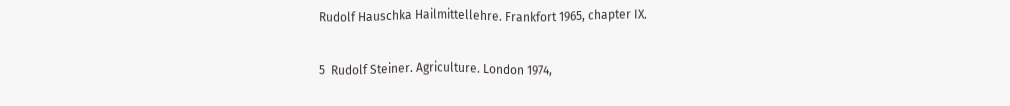Rudolf Hauschka Hailmittellehre. Frankfort 1965, chapter IX.

5  Rudolf Steiner. Agriculture. London 1974,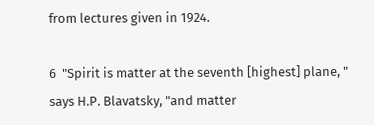from lectures given in 1924.

6  "Spirit is matter at the seventh [highest] plane, " says H.P. Blavatsky, "and matter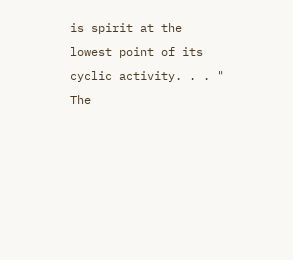is spirit at the lowest point of its cyclic activity. . . "  The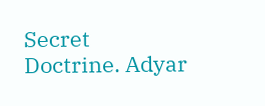Secret Doctrine. Adyar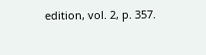edition, vol. 2, p. 357.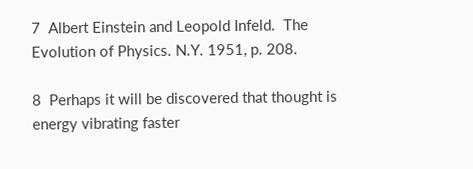7  Albert Einstein and Leopold Infeld.  The Evolution of Physics. N.Y. 1951, p. 208.

8  Perhaps it will be discovered that thought is energy vibrating faster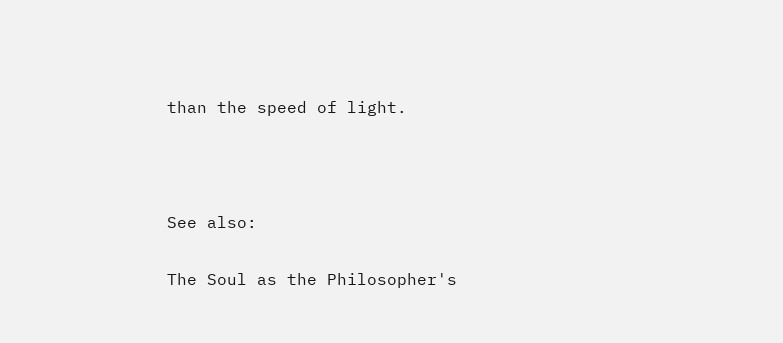than the speed of light.



See also:

The Soul as the Philosopher's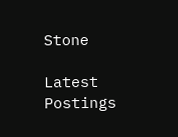Stone

Latest Postings